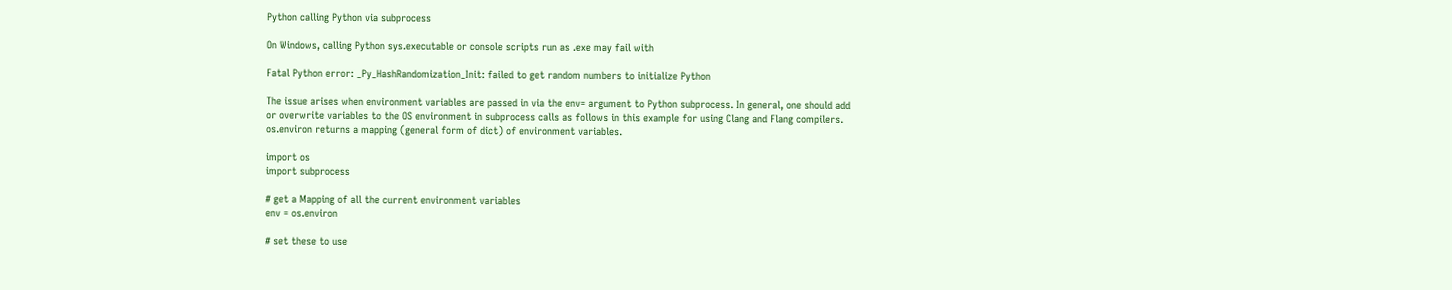Python calling Python via subprocess

On Windows, calling Python sys.executable or console scripts run as .exe may fail with

Fatal Python error: _Py_HashRandomization_Init: failed to get random numbers to initialize Python

The issue arises when environment variables are passed in via the env= argument to Python subprocess. In general, one should add or overwrite variables to the OS environment in subprocess calls as follows in this example for using Clang and Flang compilers. os.environ returns a mapping (general form of dict) of environment variables.

import os
import subprocess

# get a Mapping of all the current environment variables
env = os.environ

# set these to use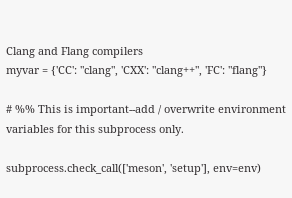Clang and Flang compilers
myvar = {'CC': "clang", 'CXX': "clang++", 'FC': "flang"}

# %% This is important--add / overwrite environment variables for this subprocess only.

subprocess.check_call(['meson', 'setup'], env=env)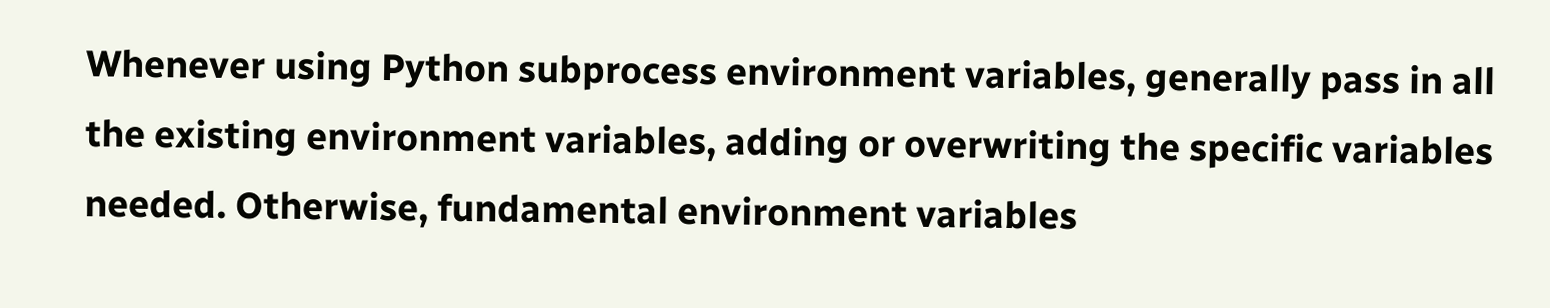Whenever using Python subprocess environment variables, generally pass in all the existing environment variables, adding or overwriting the specific variables needed. Otherwise, fundamental environment variables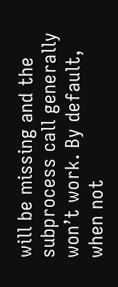will be missing and the subprocess call generally won’t work. By default, when not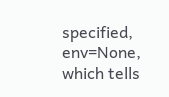specified, env=None, which tells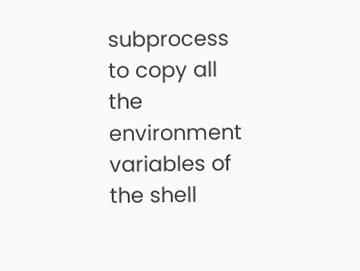subprocess to copy all the environment variables of the shell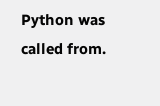Python was called from.